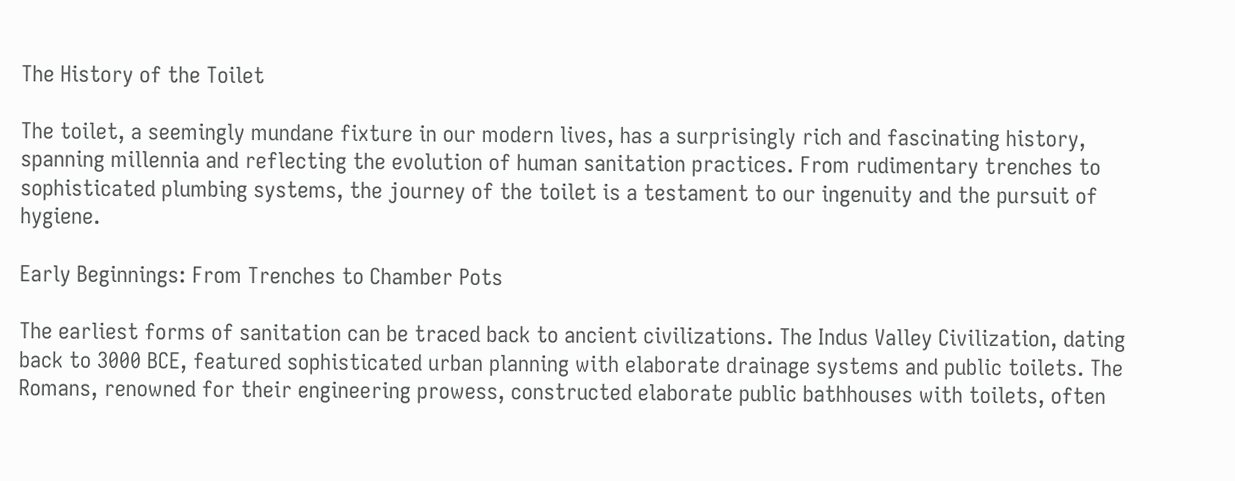The History of the Toilet

The toilet, a seemingly mundane fixture in our modern lives, has a surprisingly rich and fascinating history, spanning millennia and reflecting the evolution of human sanitation practices. From rudimentary trenches to sophisticated plumbing systems, the journey of the toilet is a testament to our ingenuity and the pursuit of hygiene.

Early Beginnings: From Trenches to Chamber Pots

The earliest forms of sanitation can be traced back to ancient civilizations. The Indus Valley Civilization, dating back to 3000 BCE, featured sophisticated urban planning with elaborate drainage systems and public toilets. The Romans, renowned for their engineering prowess, constructed elaborate public bathhouses with toilets, often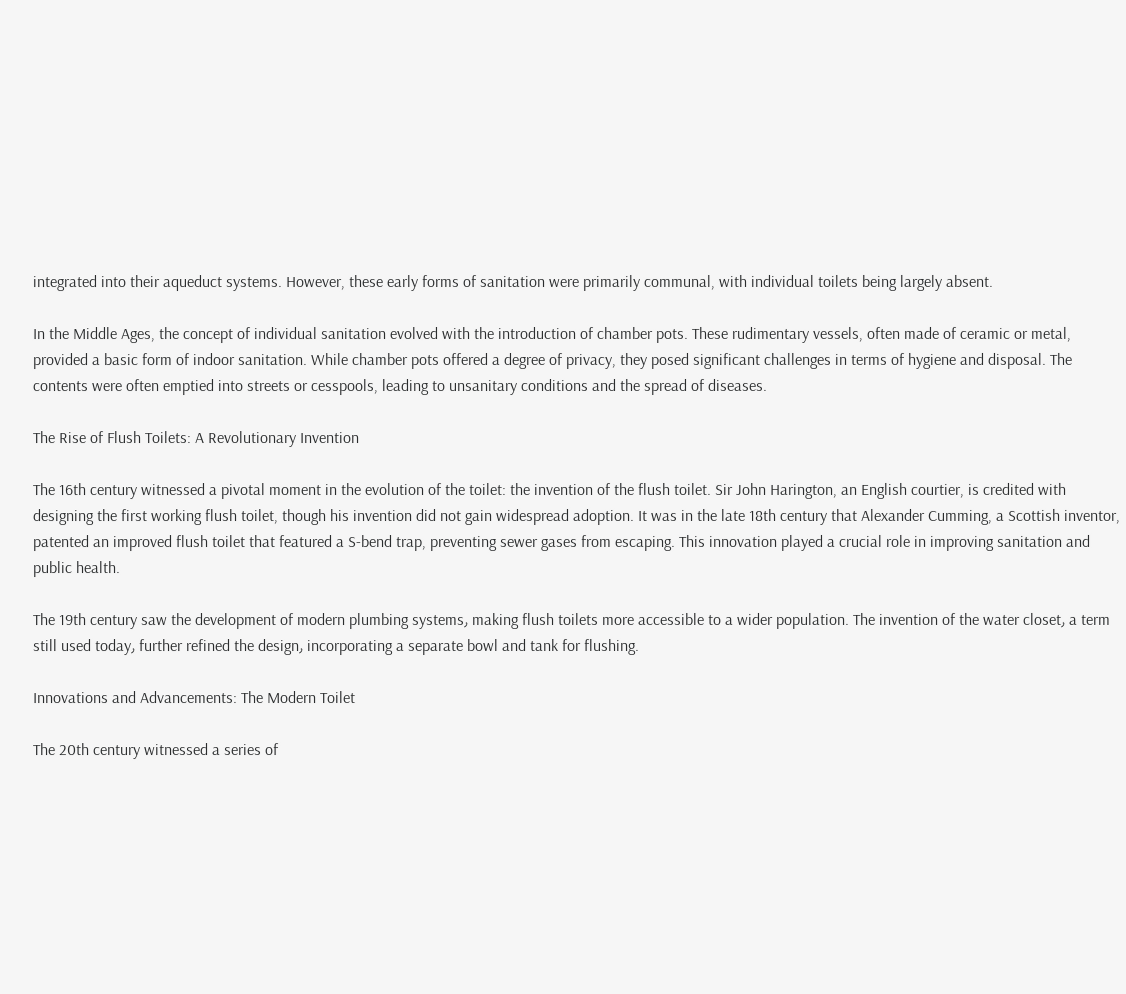integrated into their aqueduct systems. However, these early forms of sanitation were primarily communal, with individual toilets being largely absent.

In the Middle Ages, the concept of individual sanitation evolved with the introduction of chamber pots. These rudimentary vessels, often made of ceramic or metal, provided a basic form of indoor sanitation. While chamber pots offered a degree of privacy, they posed significant challenges in terms of hygiene and disposal. The contents were often emptied into streets or cesspools, leading to unsanitary conditions and the spread of diseases.

The Rise of Flush Toilets: A Revolutionary Invention

The 16th century witnessed a pivotal moment in the evolution of the toilet: the invention of the flush toilet. Sir John Harington, an English courtier, is credited with designing the first working flush toilet, though his invention did not gain widespread adoption. It was in the late 18th century that Alexander Cumming, a Scottish inventor, patented an improved flush toilet that featured a S-bend trap, preventing sewer gases from escaping. This innovation played a crucial role in improving sanitation and public health.

The 19th century saw the development of modern plumbing systems٫ making flush toilets more accessible to a wider population. The invention of the water closet٫ a term still used today٫ further refined the design٫ incorporating a separate bowl and tank for flushing.

Innovations and Advancements: The Modern Toilet

The 20th century witnessed a series of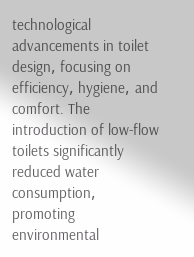technological advancements in toilet design٫ focusing on efficiency٫ hygiene٫ and comfort. The introduction of low-flow toilets significantly reduced water consumption٫ promoting environmental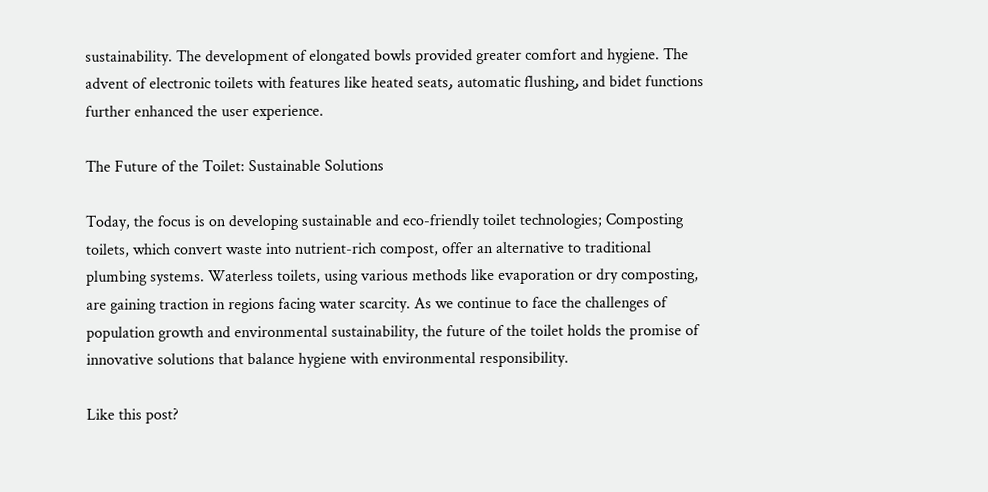sustainability. The development of elongated bowls provided greater comfort and hygiene. The advent of electronic toilets with features like heated seats٫ automatic flushing٫ and bidet functions further enhanced the user experience.

The Future of the Toilet: Sustainable Solutions

Today, the focus is on developing sustainable and eco-friendly toilet technologies; Composting toilets, which convert waste into nutrient-rich compost, offer an alternative to traditional plumbing systems. Waterless toilets, using various methods like evaporation or dry composting, are gaining traction in regions facing water scarcity. As we continue to face the challenges of population growth and environmental sustainability, the future of the toilet holds the promise of innovative solutions that balance hygiene with environmental responsibility.

Like this post?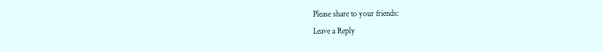Please share to your friends:
Leave a Reply